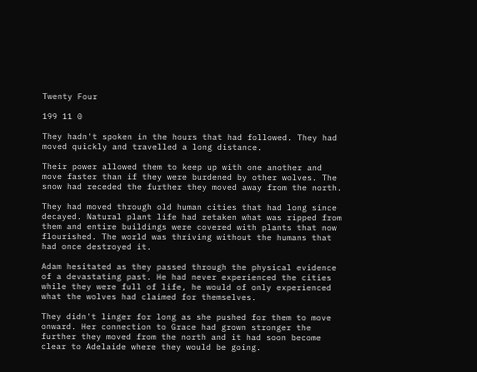Twenty Four

199 11 0

They hadn't spoken in the hours that had followed. They had moved quickly and travelled a long distance.

Their power allowed them to keep up with one another and move faster than if they were burdened by other wolves. The snow had receded the further they moved away from the north.

They had moved through old human cities that had long since decayed. Natural plant life had retaken what was ripped from them and entire buildings were covered with plants that now flourished. The world was thriving without the humans that had once destroyed it.

Adam hesitated as they passed through the physical evidence of a devastating past. He had never experienced the cities while they were full of life, he would of only experienced what the wolves had claimed for themselves.

They didn't linger for long as she pushed for them to move onward. Her connection to Grace had grown stronger the further they moved from the north and it had soon become clear to Adelaide where they would be going.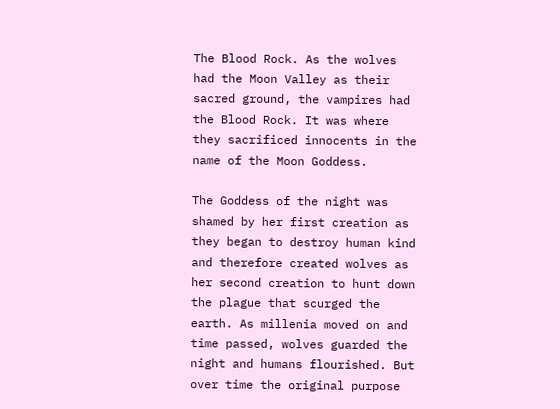The Blood Rock. As the wolves had the Moon Valley as their sacred ground, the vampires had the Blood Rock. It was where they sacrificed innocents in the name of the Moon Goddess.

The Goddess of the night was shamed by her first creation as they began to destroy human kind and therefore created wolves as her second creation to hunt down the plague that scurged the earth. As millenia moved on and time passed, wolves guarded the night and humans flourished. But over time the original purpose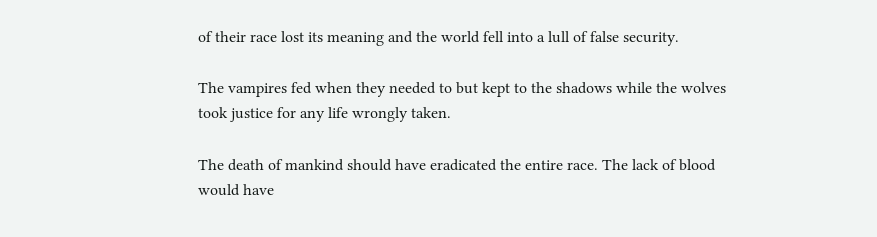of their race lost its meaning and the world fell into a lull of false security.

The vampires fed when they needed to but kept to the shadows while the wolves took justice for any life wrongly taken.

The death of mankind should have eradicated the entire race. The lack of blood would have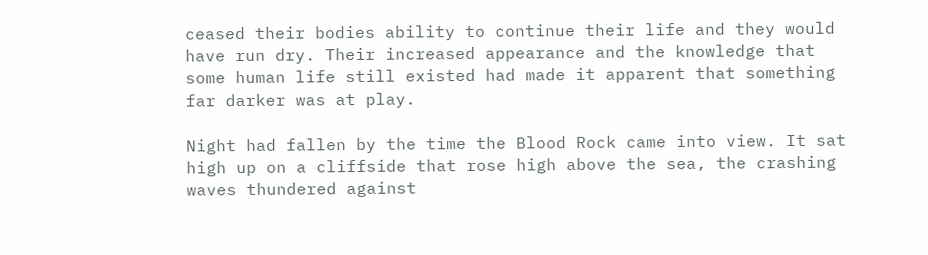ceased their bodies ability to continue their life and they would have run dry. Their increased appearance and the knowledge that some human life still existed had made it apparent that something far darker was at play.

Night had fallen by the time the Blood Rock came into view. It sat high up on a cliffside that rose high above the sea, the crashing waves thundered against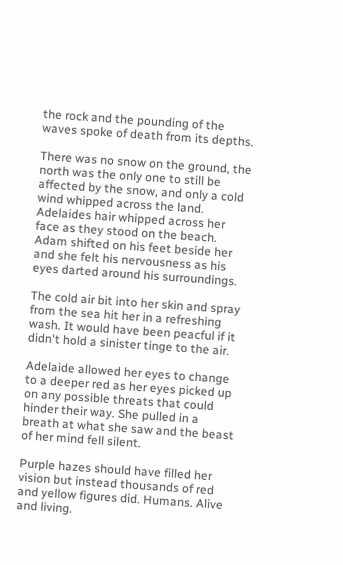the rock and the pounding of the waves spoke of death from its depths.

There was no snow on the ground, the north was the only one to still be affected by the snow, and only a cold wind whipped across the land. Adelaides hair whipped across her face as they stood on the beach. Adam shifted on his feet beside her and she felt his nervousness as his eyes darted around his surroundings.

The cold air bit into her skin and spray from the sea hit her in a refreshing wash. It would have been peacful if it didn't hold a sinister tinge to the air.

Adelaide allowed her eyes to change to a deeper red as her eyes picked up on any possible threats that could hinder their way. She pulled in a breath at what she saw and the beast of her mind fell silent.

Purple hazes should have filled her vision but instead thousands of red and yellow figures did. Humans. Alive and living.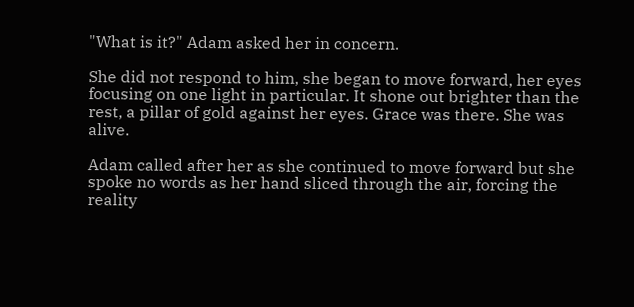"What is it?" Adam asked her in concern.

She did not respond to him, she began to move forward, her eyes focusing on one light in particular. It shone out brighter than the rest, a pillar of gold against her eyes. Grace was there. She was alive.

Adam called after her as she continued to move forward but she spoke no words as her hand sliced through the air, forcing the reality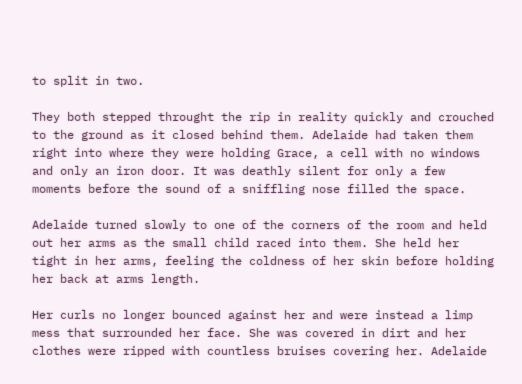to split in two.

They both stepped throught the rip in reality quickly and crouched to the ground as it closed behind them. Adelaide had taken them right into where they were holding Grace, a cell with no windows and only an iron door. It was deathly silent for only a few moments before the sound of a sniffling nose filled the space.

Adelaide turned slowly to one of the corners of the room and held out her arms as the small child raced into them. She held her tight in her arms, feeling the coldness of her skin before holding her back at arms length.

Her curls no longer bounced against her and were instead a limp mess that surrounded her face. She was covered in dirt and her clothes were ripped with countless bruises covering her. Adelaide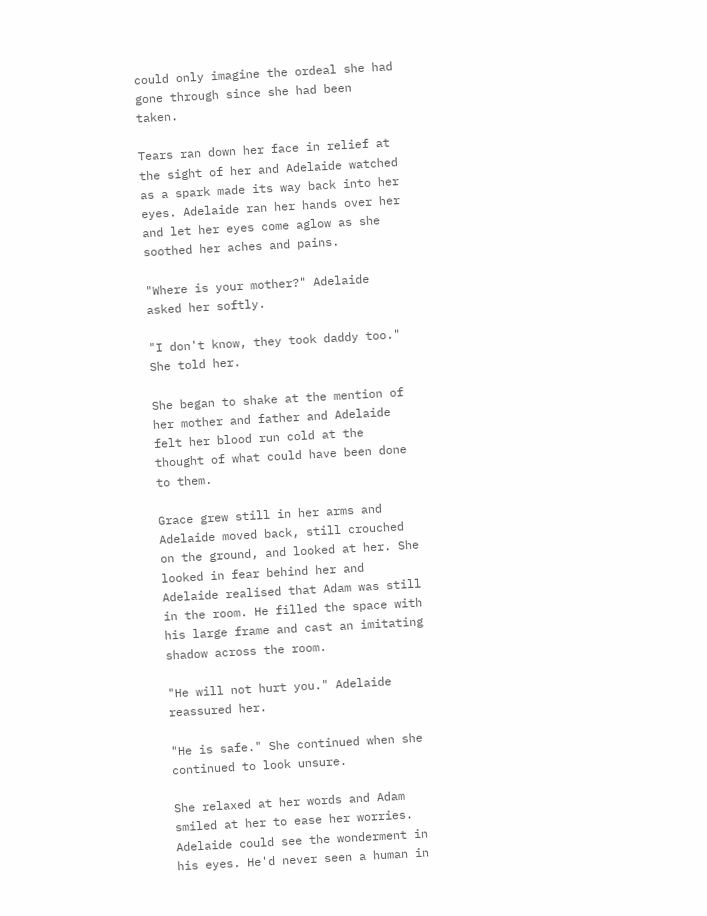could only imagine the ordeal she had gone through since she had been taken.

Tears ran down her face in relief at the sight of her and Adelaide watched as a spark made its way back into her eyes. Adelaide ran her hands over her and let her eyes come aglow as she soothed her aches and pains.

"Where is your mother?" Adelaide asked her softly.

"I don't know, they took daddy too." She told her.

She began to shake at the mention of her mother and father and Adelaide felt her blood run cold at the thought of what could have been done to them.

Grace grew still in her arms and Adelaide moved back, still crouched on the ground, and looked at her. She looked in fear behind her and Adelaide realised that Adam was still in the room. He filled the space with his large frame and cast an imitating shadow across the room.

"He will not hurt you." Adelaide reassured her.

"He is safe." She continued when she continued to look unsure.

She relaxed at her words and Adam smiled at her to ease her worries. Adelaide could see the wonderment in his eyes. He'd never seen a human in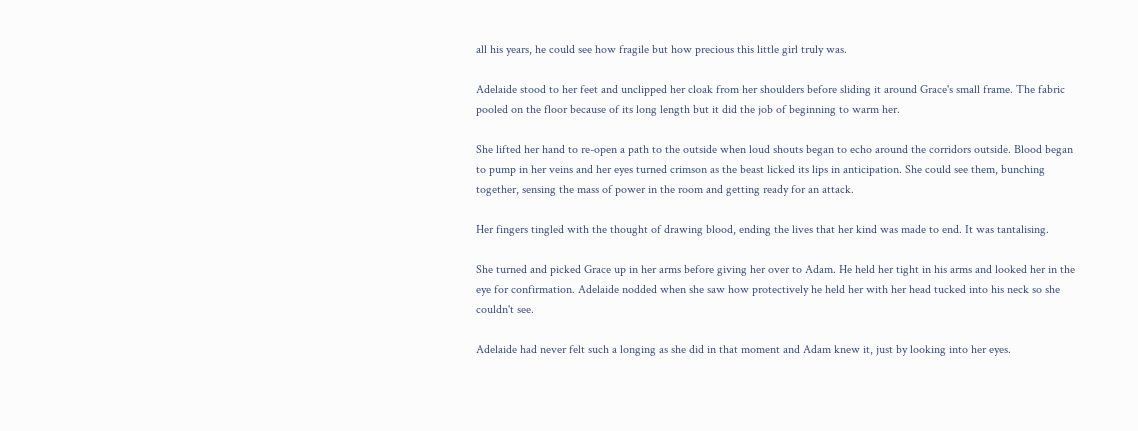all his years, he could see how fragile but how precious this little girl truly was.

Adelaide stood to her feet and unclipped her cloak from her shoulders before sliding it around Grace's small frame. The fabric pooled on the floor because of its long length but it did the job of beginning to warm her.

She lifted her hand to re-open a path to the outside when loud shouts began to echo around the corridors outside. Blood began to pump in her veins and her eyes turned crimson as the beast licked its lips in anticipation. She could see them, bunching together, sensing the mass of power in the room and getting ready for an attack.

Her fingers tingled with the thought of drawing blood, ending the lives that her kind was made to end. It was tantalising.

She turned and picked Grace up in her arms before giving her over to Adam. He held her tight in his arms and looked her in the eye for confirmation. Adelaide nodded when she saw how protectively he held her with her head tucked into his neck so she couldn't see.

Adelaide had never felt such a longing as she did in that moment and Adam knew it, just by looking into her eyes.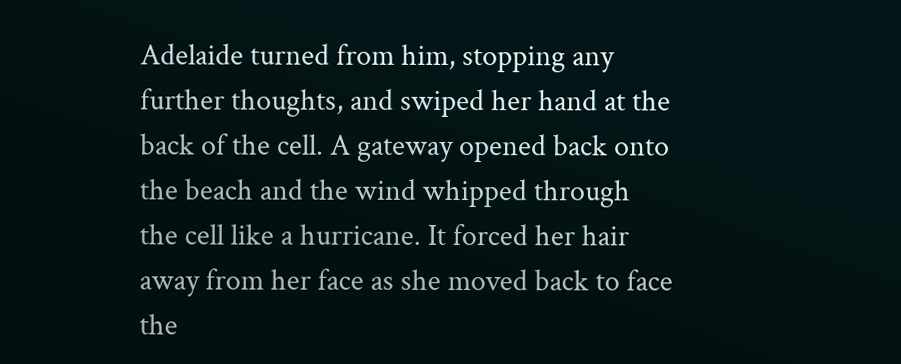Adelaide turned from him, stopping any further thoughts, and swiped her hand at the back of the cell. A gateway opened back onto the beach and the wind whipped through the cell like a hurricane. It forced her hair away from her face as she moved back to face the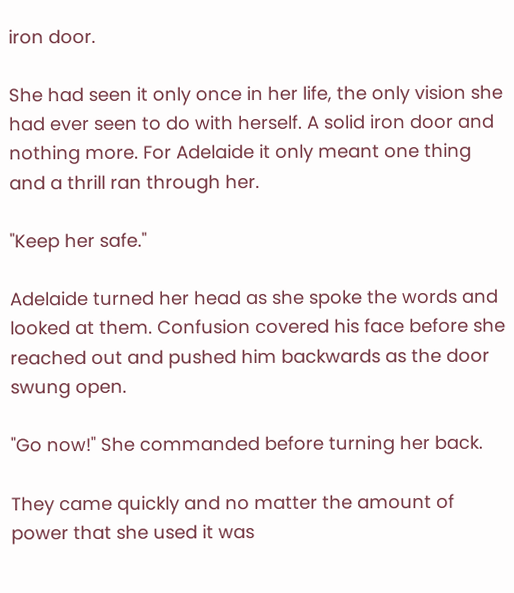iron door.

She had seen it only once in her life, the only vision she had ever seen to do with herself. A solid iron door and nothing more. For Adelaide it only meant one thing and a thrill ran through her.

"Keep her safe."

Adelaide turned her head as she spoke the words and looked at them. Confusion covered his face before she reached out and pushed him backwards as the door swung open.

"Go now!" She commanded before turning her back.

They came quickly and no matter the amount of power that she used it was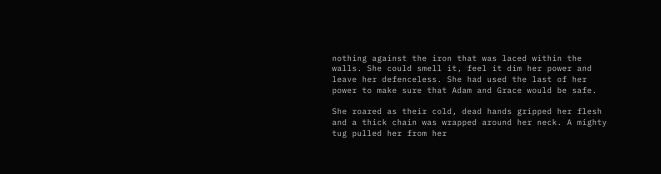nothing against the iron that was laced within the walls. She could smell it, feel it dim her power and leave her defenceless. She had used the last of her power to make sure that Adam and Grace would be safe.

She roared as their cold, dead hands gripped her flesh and a thick chain was wrapped around her neck. A mighty tug pulled her from her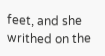feet, and she writhed on the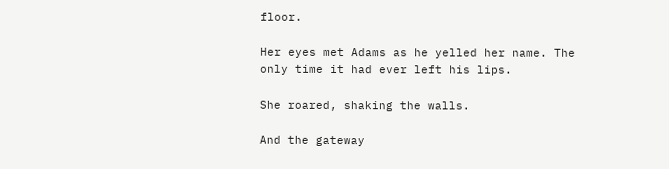floor.

Her eyes met Adams as he yelled her name. The only time it had ever left his lips.

She roared, shaking the walls.

And the gateway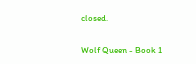closed.

Wolf Queen - Book 1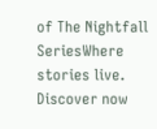of The Nightfall SeriesWhere stories live. Discover now